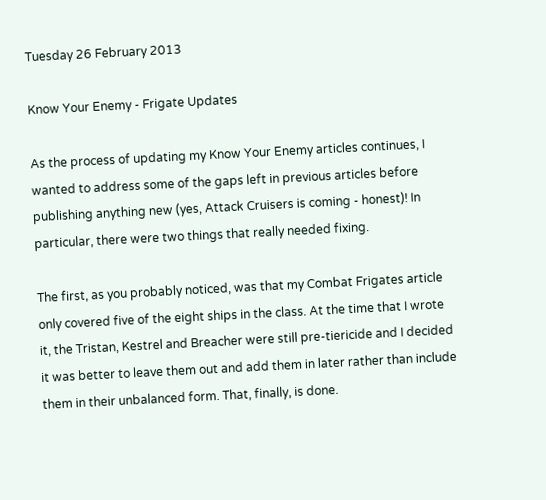Tuesday 26 February 2013

Know Your Enemy - Frigate Updates

As the process of updating my Know Your Enemy articles continues, I wanted to address some of the gaps left in previous articles before publishing anything new (yes, Attack Cruisers is coming - honest)! In particular, there were two things that really needed fixing.

The first, as you probably noticed, was that my Combat Frigates article only covered five of the eight ships in the class. At the time that I wrote it, the Tristan, Kestrel and Breacher were still pre-tiericide and I decided it was better to leave them out and add them in later rather than include them in their unbalanced form. That, finally, is done.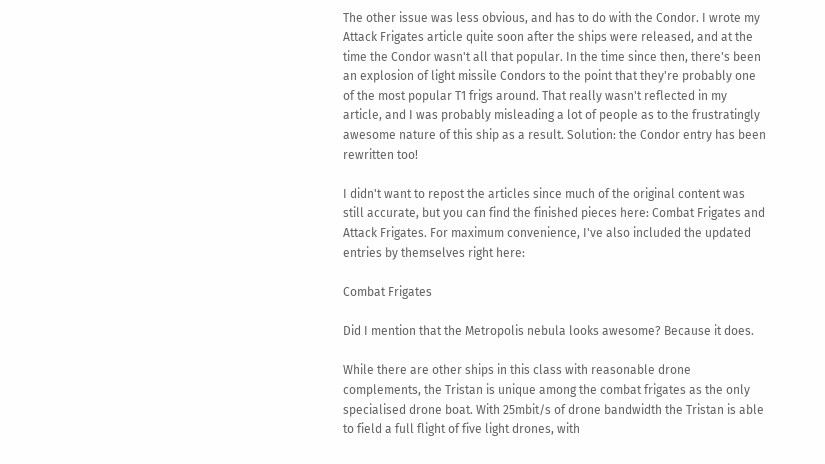The other issue was less obvious, and has to do with the Condor. I wrote my Attack Frigates article quite soon after the ships were released, and at the time the Condor wasn't all that popular. In the time since then, there's been an explosion of light missile Condors to the point that they're probably one of the most popular T1 frigs around. That really wasn't reflected in my article, and I was probably misleading a lot of people as to the frustratingly awesome nature of this ship as a result. Solution: the Condor entry has been rewritten too!

I didn't want to repost the articles since much of the original content was still accurate, but you can find the finished pieces here: Combat Frigates and Attack Frigates. For maximum convenience, I've also included the updated entries by themselves right here:

Combat Frigates

Did I mention that the Metropolis nebula looks awesome? Because it does.

While there are other ships in this class with reasonable drone complements, the Tristan is unique among the combat frigates as the only specialised drone boat. With 25mbit/s of drone bandwidth the Tristan is able to field a full flight of five light drones, with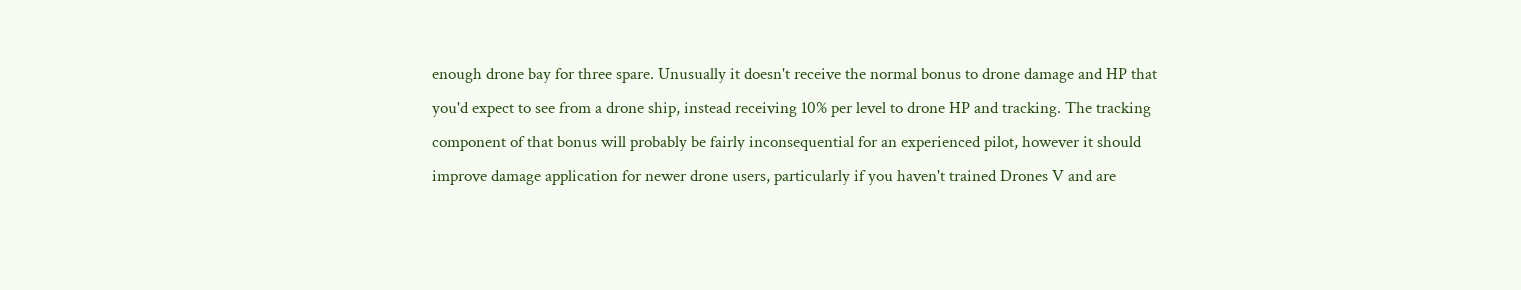enough drone bay for three spare. Unusually it doesn't receive the normal bonus to drone damage and HP that you'd expect to see from a drone ship, instead receiving 10% per level to drone HP and tracking. The tracking component of that bonus will probably be fairly inconsequential for an experienced pilot, however it should improve damage application for newer drone users, particularly if you haven't trained Drones V and are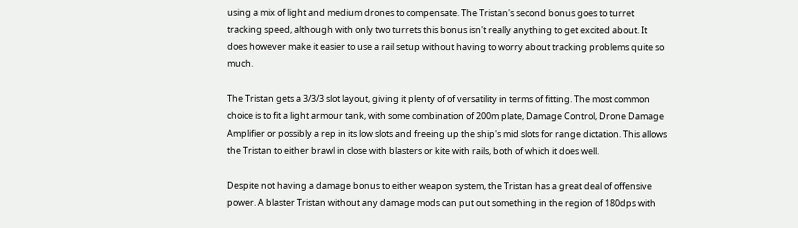using a mix of light and medium drones to compensate. The Tristan's second bonus goes to turret tracking speed, although with only two turrets this bonus isn't really anything to get excited about. It does however make it easier to use a rail setup without having to worry about tracking problems quite so much.

The Tristan gets a 3/3/3 slot layout, giving it plenty of of versatility in terms of fitting. The most common choice is to fit a light armour tank, with some combination of 200m plate, Damage Control, Drone Damage Amplifier or possibly a rep in its low slots and freeing up the ship's mid slots for range dictation. This allows the Tristan to either brawl in close with blasters or kite with rails, both of which it does well.

Despite not having a damage bonus to either weapon system, the Tristan has a great deal of offensive power. A blaster Tristan without any damage mods can put out something in the region of 180dps with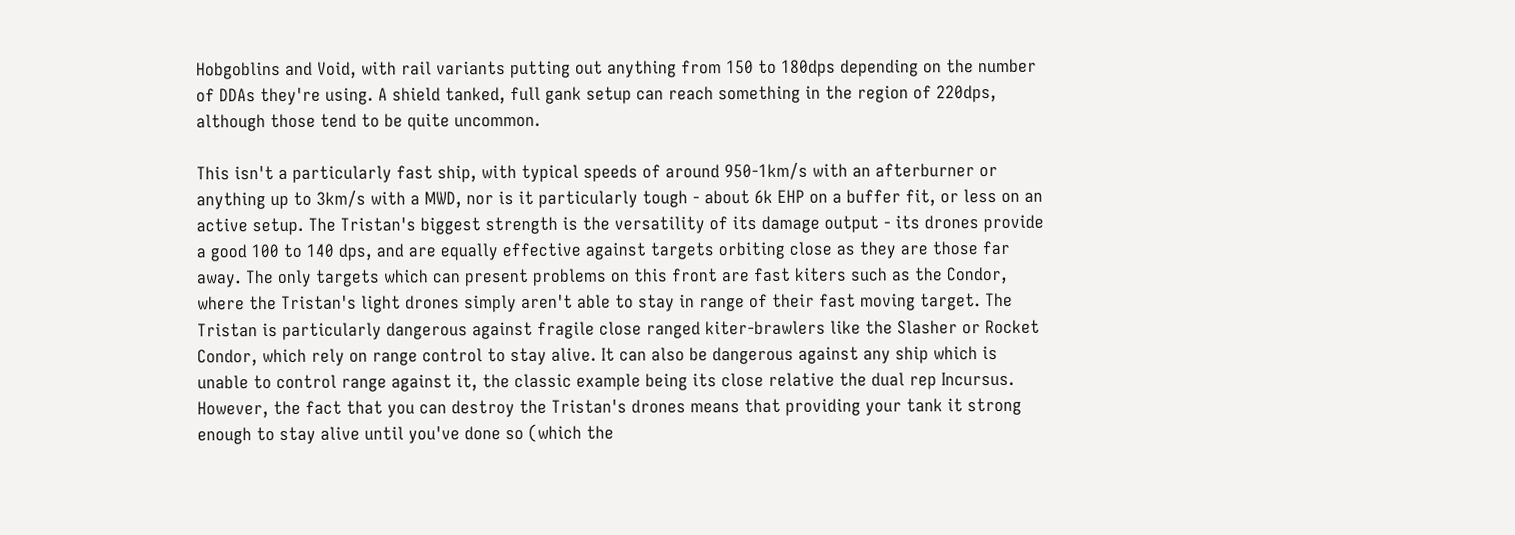Hobgoblins and Void, with rail variants putting out anything from 150 to 180dps depending on the number of DDAs they're using. A shield tanked, full gank setup can reach something in the region of 220dps, although those tend to be quite uncommon.

This isn't a particularly fast ship, with typical speeds of around 950-1km/s with an afterburner or anything up to 3km/s with a MWD, nor is it particularly tough - about 6k EHP on a buffer fit, or less on an active setup. The Tristan's biggest strength is the versatility of its damage output - its drones provide a good 100 to 140 dps, and are equally effective against targets orbiting close as they are those far away. The only targets which can present problems on this front are fast kiters such as the Condor, where the Tristan's light drones simply aren't able to stay in range of their fast moving target. The Tristan is particularly dangerous against fragile close ranged kiter-brawlers like the Slasher or Rocket Condor, which rely on range control to stay alive. It can also be dangerous against any ship which is unable to control range against it, the classic example being its close relative the dual rep Incursus. However, the fact that you can destroy the Tristan's drones means that providing your tank it strong enough to stay alive until you've done so (which the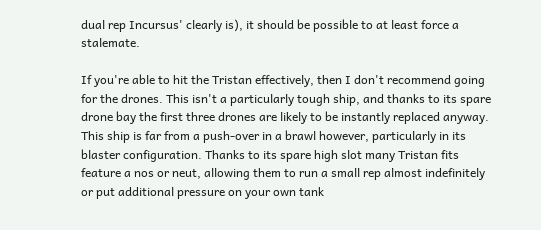dual rep Incursus' clearly is), it should be possible to at least force a stalemate.

If you're able to hit the Tristan effectively, then I don't recommend going for the drones. This isn't a particularly tough ship, and thanks to its spare drone bay the first three drones are likely to be instantly replaced anyway. This ship is far from a push-over in a brawl however, particularly in its blaster configuration. Thanks to its spare high slot many Tristan fits feature a nos or neut, allowing them to run a small rep almost indefinitely or put additional pressure on your own tank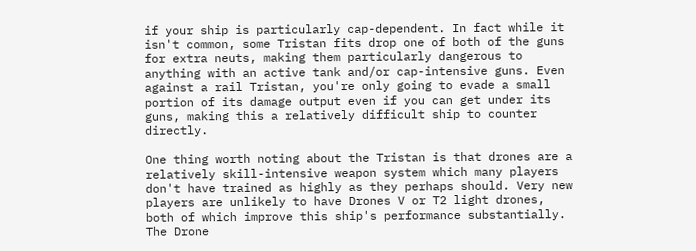if your ship is particularly cap-dependent. In fact while it isn't common, some Tristan fits drop one of both of the guns for extra neuts, making them particularly dangerous to anything with an active tank and/or cap-intensive guns. Even against a rail Tristan, you're only going to evade a small portion of its damage output even if you can get under its guns, making this a relatively difficult ship to counter directly.

One thing worth noting about the Tristan is that drones are a relatively skill-intensive weapon system which many players don't have trained as highly as they perhaps should. Very new players are unlikely to have Drones V or T2 light drones, both of which improve this ship's performance substantially. The Drone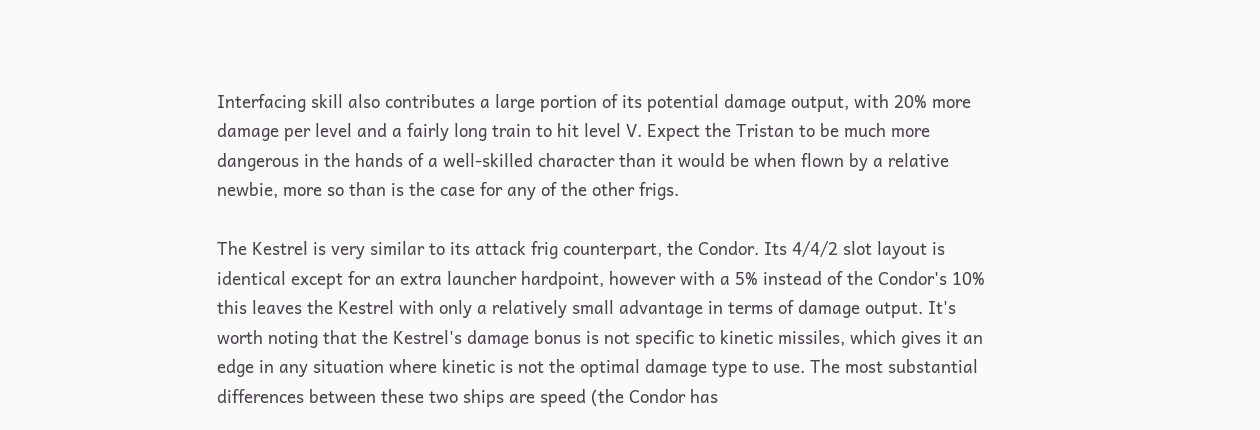Interfacing skill also contributes a large portion of its potential damage output, with 20% more damage per level and a fairly long train to hit level V. Expect the Tristan to be much more dangerous in the hands of a well-skilled character than it would be when flown by a relative newbie, more so than is the case for any of the other frigs.

The Kestrel is very similar to its attack frig counterpart, the Condor. Its 4/4/2 slot layout is identical except for an extra launcher hardpoint, however with a 5% instead of the Condor's 10% this leaves the Kestrel with only a relatively small advantage in terms of damage output. It's worth noting that the Kestrel's damage bonus is not specific to kinetic missiles, which gives it an edge in any situation where kinetic is not the optimal damage type to use. The most substantial differences between these two ships are speed (the Condor has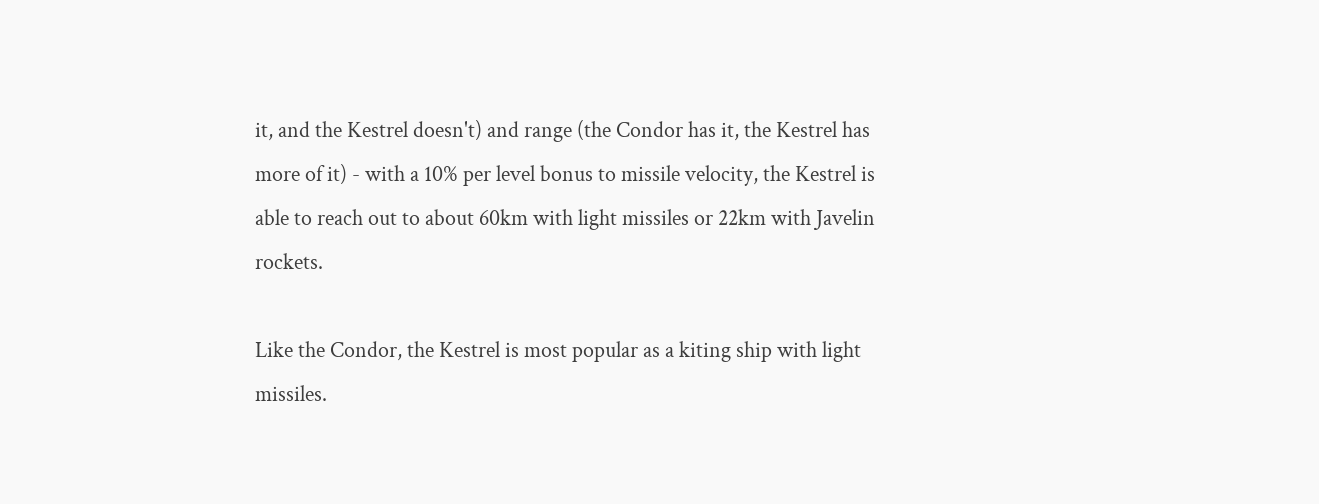it, and the Kestrel doesn't) and range (the Condor has it, the Kestrel has more of it) - with a 10% per level bonus to missile velocity, the Kestrel is able to reach out to about 60km with light missiles or 22km with Javelin rockets.

Like the Condor, the Kestrel is most popular as a kiting ship with light missiles.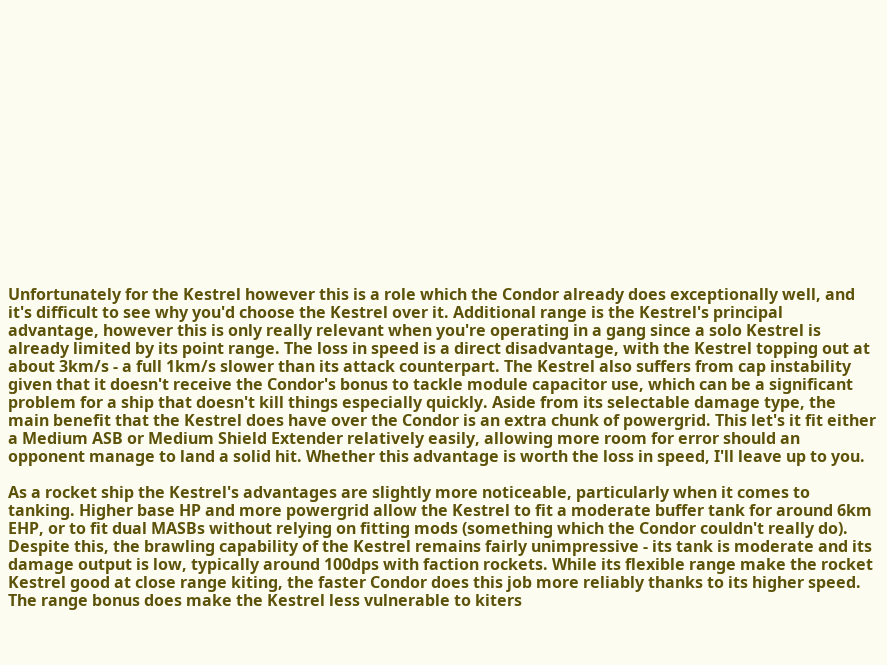Unfortunately for the Kestrel however this is a role which the Condor already does exceptionally well, and it's difficult to see why you'd choose the Kestrel over it. Additional range is the Kestrel's principal advantage, however this is only really relevant when you're operating in a gang since a solo Kestrel is already limited by its point range. The loss in speed is a direct disadvantage, with the Kestrel topping out at about 3km/s - a full 1km/s slower than its attack counterpart. The Kestrel also suffers from cap instability given that it doesn't receive the Condor's bonus to tackle module capacitor use, which can be a significant problem for a ship that doesn't kill things especially quickly. Aside from its selectable damage type, the main benefit that the Kestrel does have over the Condor is an extra chunk of powergrid. This let's it fit either a Medium ASB or Medium Shield Extender relatively easily, allowing more room for error should an opponent manage to land a solid hit. Whether this advantage is worth the loss in speed, I'll leave up to you.

As a rocket ship the Kestrel's advantages are slightly more noticeable, particularly when it comes to tanking. Higher base HP and more powergrid allow the Kestrel to fit a moderate buffer tank for around 6km EHP, or to fit dual MASBs without relying on fitting mods (something which the Condor couldn't really do). Despite this, the brawling capability of the Kestrel remains fairly unimpressive - its tank is moderate and its damage output is low, typically around 100dps with faction rockets. While its flexible range make the rocket Kestrel good at close range kiting, the faster Condor does this job more reliably thanks to its higher speed. The range bonus does make the Kestrel less vulnerable to kiters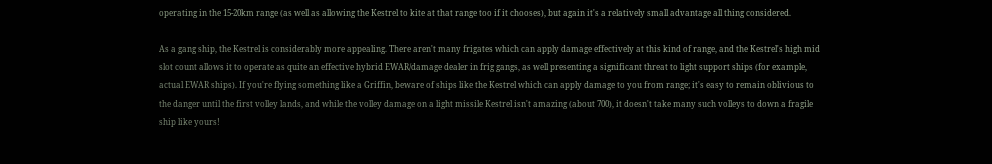operating in the 15-20km range (as well as allowing the Kestrel to kite at that range too if it chooses), but again it's a relatively small advantage all thing considered.

As a gang ship, the Kestrel is considerably more appealing. There aren't many frigates which can apply damage effectively at this kind of range, and the Kestrel's high mid slot count allows it to operate as quite an effective hybrid EWAR/damage dealer in frig gangs, as well presenting a significant threat to light support ships (for example, actual EWAR ships). If you're flying something like a Griffin, beware of ships like the Kestrel which can apply damage to you from range; it's easy to remain oblivious to the danger until the first volley lands, and while the volley damage on a light missile Kestrel isn't amazing (about 700), it doesn't take many such volleys to down a fragile ship like yours!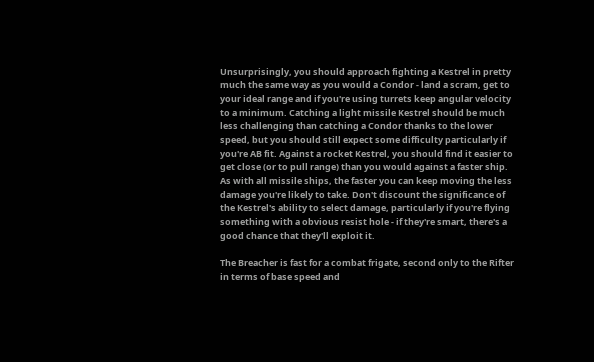Unsurprisingly, you should approach fighting a Kestrel in pretty much the same way as you would a Condor - land a scram, get to your ideal range and if you're using turrets keep angular velocity to a minimum. Catching a light missile Kestrel should be much less challenging than catching a Condor thanks to the lower speed, but you should still expect some difficulty particularly if you're AB fit. Against a rocket Kestrel, you should find it easier to get close (or to pull range) than you would against a faster ship. As with all missile ships, the faster you can keep moving the less damage you're likely to take. Don't discount the significance of the Kestrel's ability to select damage, particularly if you're flying something with a obvious resist hole - if they're smart, there's a good chance that they'll exploit it.

The Breacher is fast for a combat frigate, second only to the Rifter in terms of base speed and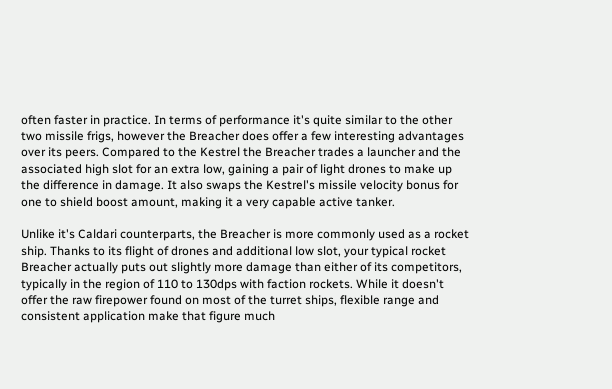often faster in practice. In terms of performance it's quite similar to the other two missile frigs, however the Breacher does offer a few interesting advantages over its peers. Compared to the Kestrel the Breacher trades a launcher and the associated high slot for an extra low, gaining a pair of light drones to make up the difference in damage. It also swaps the Kestrel's missile velocity bonus for one to shield boost amount, making it a very capable active tanker.

Unlike it's Caldari counterparts, the Breacher is more commonly used as a rocket ship. Thanks to its flight of drones and additional low slot, your typical rocket Breacher actually puts out slightly more damage than either of its competitors, typically in the region of 110 to 130dps with faction rockets. While it doesn't offer the raw firepower found on most of the turret ships, flexible range and consistent application make that figure much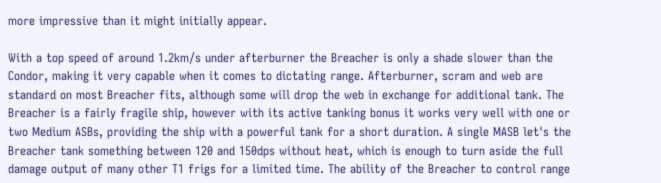more impressive than it might initially appear.

With a top speed of around 1.2km/s under afterburner the Breacher is only a shade slower than the Condor, making it very capable when it comes to dictating range. Afterburner, scram and web are standard on most Breacher fits, although some will drop the web in exchange for additional tank. The Breacher is a fairly fragile ship, however with its active tanking bonus it works very well with one or two Medium ASBs, providing the ship with a powerful tank for a short duration. A single MASB let's the Breacher tank something between 120 and 150dps without heat, which is enough to turn aside the full damage output of many other T1 frigs for a limited time. The ability of the Breacher to control range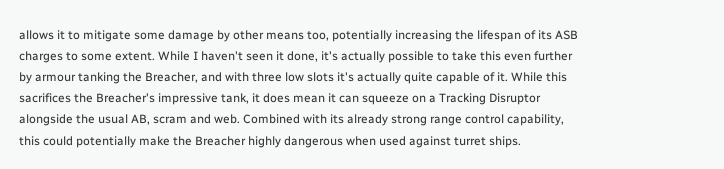allows it to mitigate some damage by other means too, potentially increasing the lifespan of its ASB charges to some extent. While I haven't seen it done, it's actually possible to take this even further by armour tanking the Breacher, and with three low slots it's actually quite capable of it. While this sacrifices the Breacher's impressive tank, it does mean it can squeeze on a Tracking Disruptor alongside the usual AB, scram and web. Combined with its already strong range control capability, this could potentially make the Breacher highly dangerous when used against turret ships.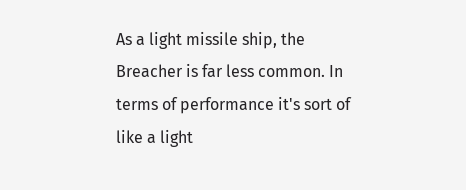As a light missile ship, the Breacher is far less common. In terms of performance it's sort of like a light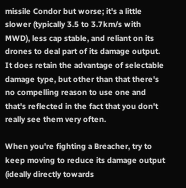missile Condor but worse; it's a little slower (typically 3.5 to 3.7km/s with MWD), less cap stable, and reliant on its drones to deal part of its damage output. It does retain the advantage of selectable damage type, but other than that there's no compelling reason to use one and that's reflected in the fact that you don't really see them very often.

When you're fighting a Breacher, try to keep moving to reduce its damage output (ideally directly towards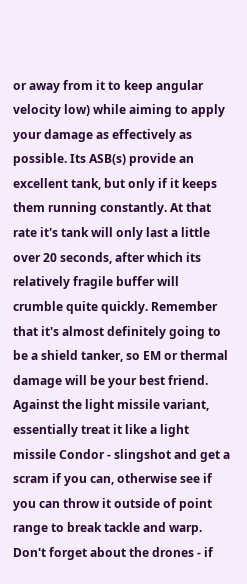or away from it to keep angular velocity low) while aiming to apply your damage as effectively as possible. Its ASB(s) provide an excellent tank, but only if it keeps them running constantly. At that rate it's tank will only last a little over 20 seconds, after which its relatively fragile buffer will crumble quite quickly. Remember that it's almost definitely going to be a shield tanker, so EM or thermal damage will be your best friend. Against the light missile variant, essentially treat it like a light missile Condor - slingshot and get a scram if you can, otherwise see if you can throw it outside of point range to break tackle and warp. Don't forget about the drones - if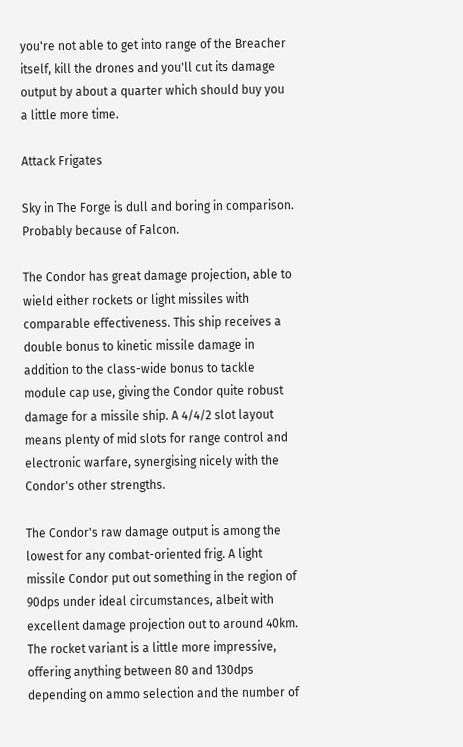you're not able to get into range of the Breacher itself, kill the drones and you'll cut its damage output by about a quarter which should buy you a little more time.

Attack Frigates

Sky in The Forge is dull and boring in comparison. Probably because of Falcon.

The Condor has great damage projection, able to wield either rockets or light missiles with comparable effectiveness. This ship receives a double bonus to kinetic missile damage in addition to the class-wide bonus to tackle module cap use, giving the Condor quite robust damage for a missile ship. A 4/4/2 slot layout means plenty of mid slots for range control and electronic warfare, synergising nicely with the Condor's other strengths.

The Condor's raw damage output is among the lowest for any combat-oriented frig. A light missile Condor put out something in the region of 90dps under ideal circumstances, albeit with excellent damage projection out to around 40km. The rocket variant is a little more impressive, offering anything between 80 and 130dps depending on ammo selection and the number of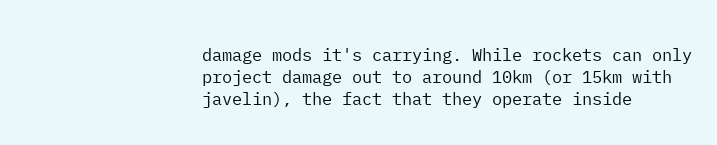damage mods it's carrying. While rockets can only project damage out to around 10km (or 15km with javelin), the fact that they operate inside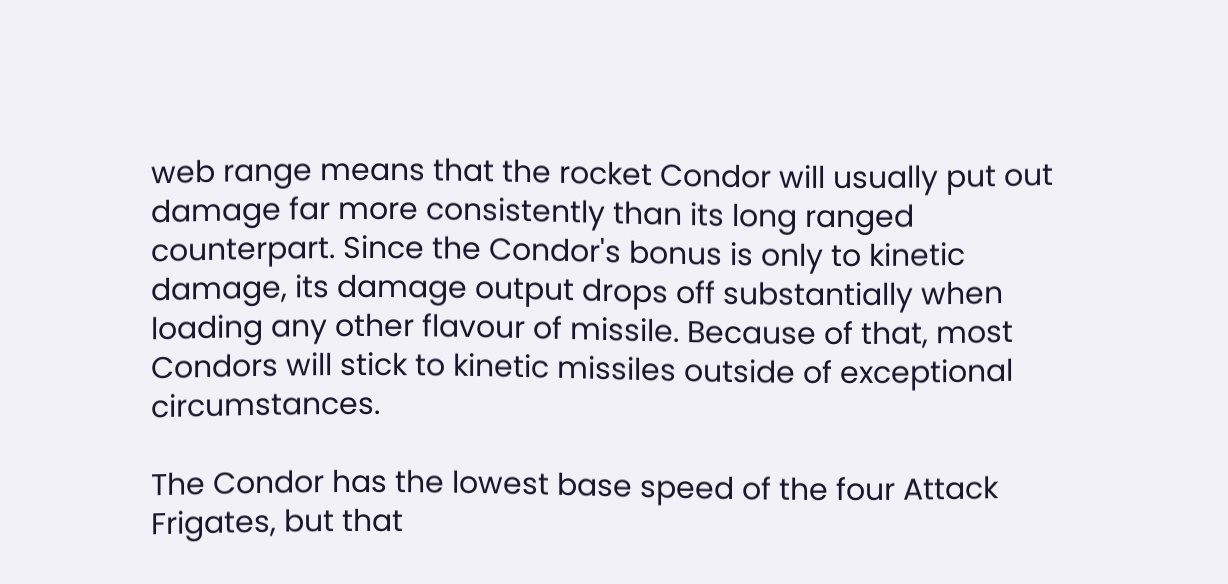web range means that the rocket Condor will usually put out damage far more consistently than its long ranged counterpart. Since the Condor's bonus is only to kinetic damage, its damage output drops off substantially when loading any other flavour of missile. Because of that, most Condors will stick to kinetic missiles outside of exceptional circumstances.

The Condor has the lowest base speed of the four Attack Frigates, but that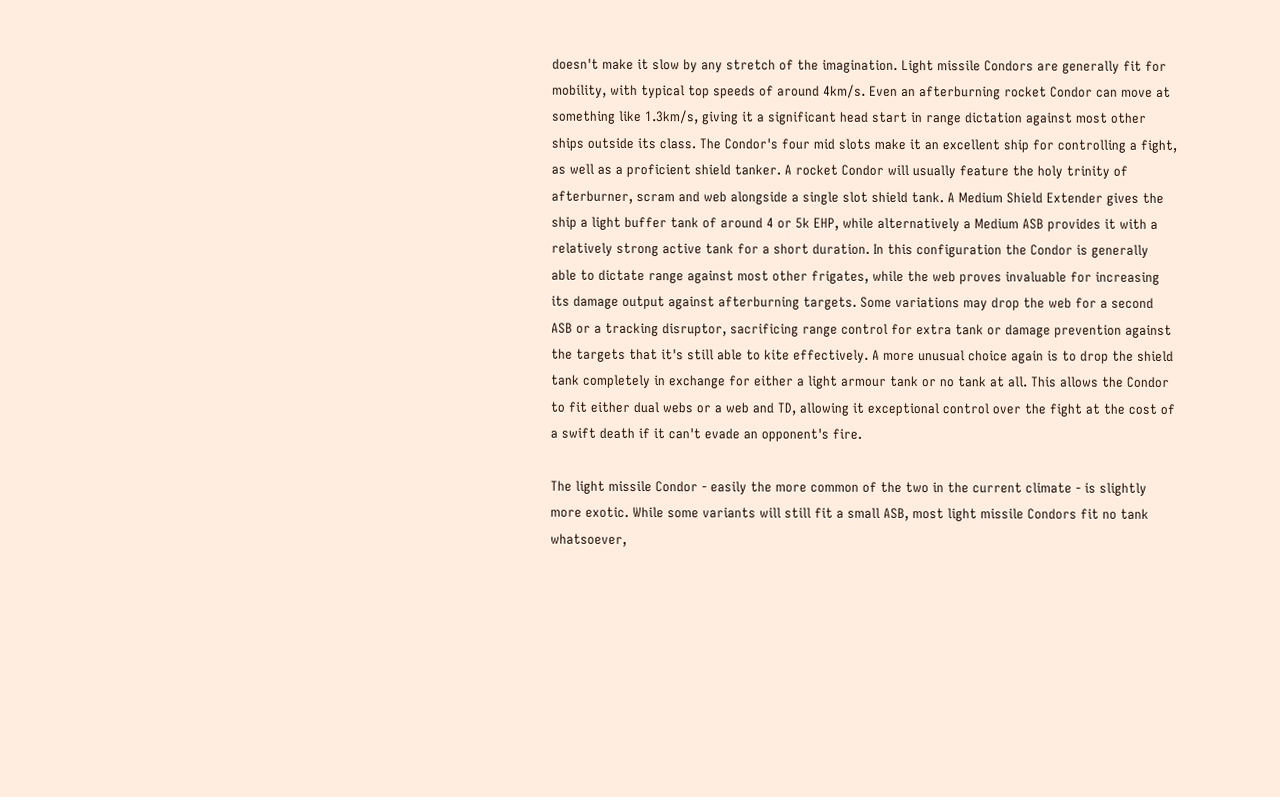doesn't make it slow by any stretch of the imagination. Light missile Condors are generally fit for mobility, with typical top speeds of around 4km/s. Even an afterburning rocket Condor can move at something like 1.3km/s, giving it a significant head start in range dictation against most other ships outside its class. The Condor's four mid slots make it an excellent ship for controlling a fight, as well as a proficient shield tanker. A rocket Condor will usually feature the holy trinity of afterburner, scram and web alongside a single slot shield tank. A Medium Shield Extender gives the ship a light buffer tank of around 4 or 5k EHP, while alternatively a Medium ASB provides it with a relatively strong active tank for a short duration. In this configuration the Condor is generally able to dictate range against most other frigates, while the web proves invaluable for increasing its damage output against afterburning targets. Some variations may drop the web for a second ASB or a tracking disruptor, sacrificing range control for extra tank or damage prevention against the targets that it's still able to kite effectively. A more unusual choice again is to drop the shield tank completely in exchange for either a light armour tank or no tank at all. This allows the Condor to fit either dual webs or a web and TD, allowing it exceptional control over the fight at the cost of a swift death if it can't evade an opponent's fire.

The light missile Condor - easily the more common of the two in the current climate - is slightly more exotic. While some variants will still fit a small ASB, most light missile Condors fit no tank whatsoever,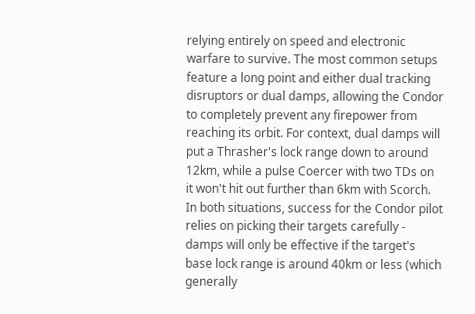relying entirely on speed and electronic warfare to survive. The most common setups feature a long point and either dual tracking disruptors or dual damps, allowing the Condor to completely prevent any firepower from reaching its orbit. For context, dual damps will put a Thrasher's lock range down to around 12km, while a pulse Coercer with two TDs on it won't hit out further than 6km with Scorch. In both situations, success for the Condor pilot relies on picking their targets carefully - damps will only be effective if the target's base lock range is around 40km or less (which generally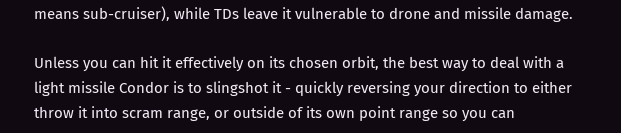means sub-cruiser), while TDs leave it vulnerable to drone and missile damage.

Unless you can hit it effectively on its chosen orbit, the best way to deal with a light missile Condor is to slingshot it - quickly reversing your direction to either throw it into scram range, or outside of its own point range so you can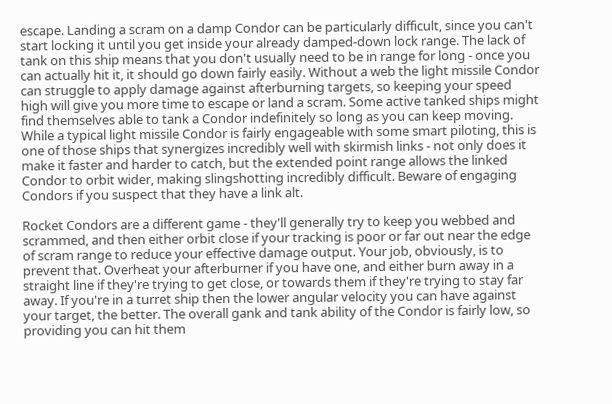escape. Landing a scram on a damp Condor can be particularly difficult, since you can't start locking it until you get inside your already damped-down lock range. The lack of tank on this ship means that you don't usually need to be in range for long - once you can actually hit it, it should go down fairly easily. Without a web the light missile Condor can struggle to apply damage against afterburning targets, so keeping your speed high will give you more time to escape or land a scram. Some active tanked ships might find themselves able to tank a Condor indefinitely so long as you can keep moving. While a typical light missile Condor is fairly engageable with some smart piloting, this is one of those ships that synergizes incredibly well with skirmish links - not only does it make it faster and harder to catch, but the extended point range allows the linked Condor to orbit wider, making slingshotting incredibly difficult. Beware of engaging Condors if you suspect that they have a link alt.

Rocket Condors are a different game - they'll generally try to keep you webbed and scrammed, and then either orbit close if your tracking is poor or far out near the edge of scram range to reduce your effective damage output. Your job, obviously, is to prevent that. Overheat your afterburner if you have one, and either burn away in a straight line if they're trying to get close, or towards them if they're trying to stay far away. If you're in a turret ship then the lower angular velocity you can have against your target, the better. The overall gank and tank ability of the Condor is fairly low, so providing you can hit them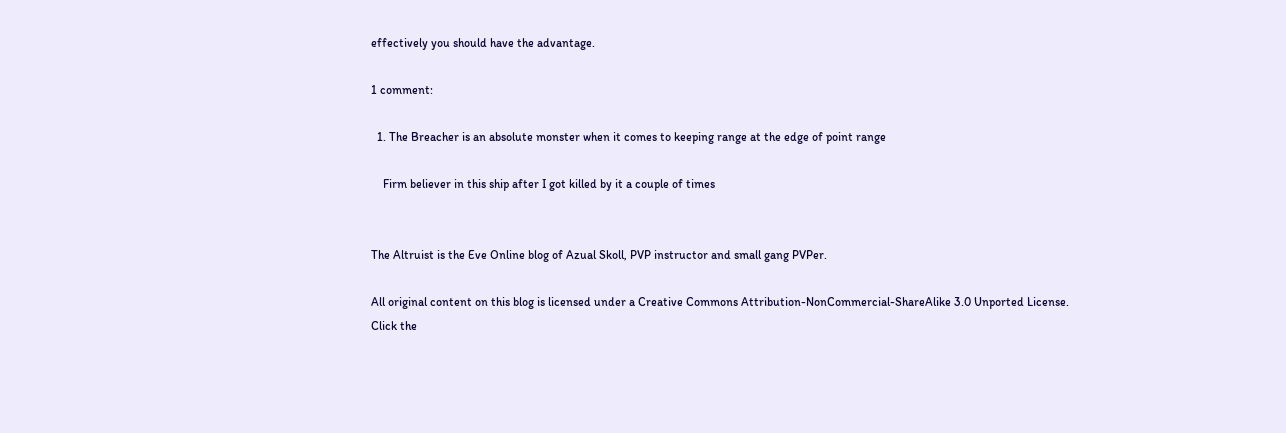effectively you should have the advantage.

1 comment:

  1. The Breacher is an absolute monster when it comes to keeping range at the edge of point range

    Firm believer in this ship after I got killed by it a couple of times


The Altruist is the Eve Online blog of Azual Skoll, PVP instructor and small gang PVPer.

All original content on this blog is licensed under a Creative Commons Attribution-NonCommercial-ShareAlike 3.0 Unported License. Click the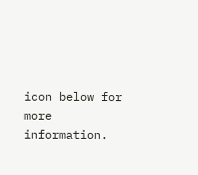icon below for more information.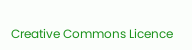Creative Commons Licence